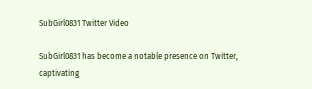SubGirl0831 Twitter Video

SubGirl0831 has become a notable presence on Twitter, captivating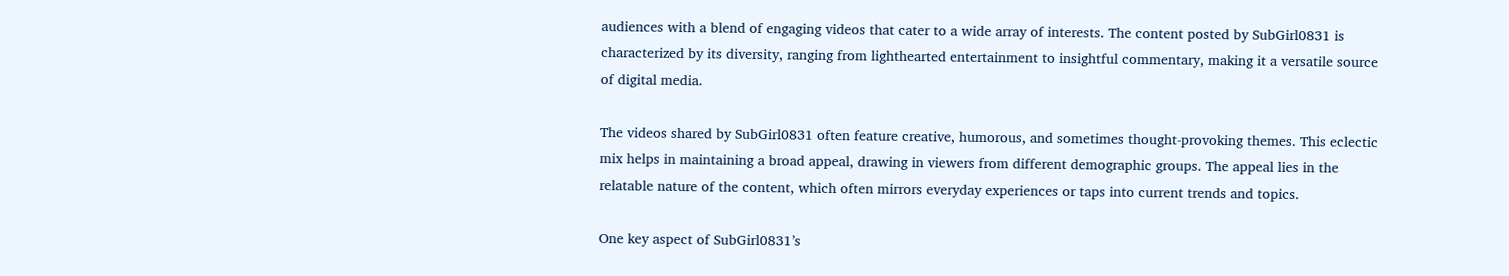audiences with a blend of engaging videos that cater to a wide array of interests. The content posted by SubGirl0831 is characterized by its diversity, ranging from lighthearted entertainment to insightful commentary, making it a versatile source of digital media.

The videos shared by SubGirl0831 often feature creative, humorous, and sometimes thought-provoking themes. This eclectic mix helps in maintaining a broad appeal, drawing in viewers from different demographic groups. The appeal lies in the relatable nature of the content, which often mirrors everyday experiences or taps into current trends and topics.

One key aspect of SubGirl0831’s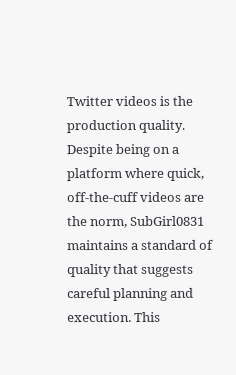Twitter videos is the production quality. Despite being on a platform where quick, off-the-cuff videos are the norm, SubGirl0831 maintains a standard of quality that suggests careful planning and execution. This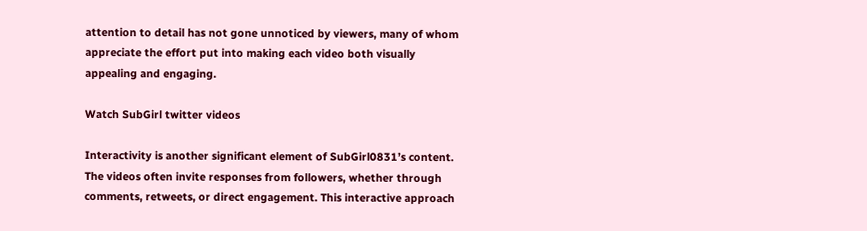attention to detail has not gone unnoticed by viewers, many of whom appreciate the effort put into making each video both visually appealing and engaging.

Watch SubGirl twitter videos

Interactivity is another significant element of SubGirl0831’s content. The videos often invite responses from followers, whether through comments, retweets, or direct engagement. This interactive approach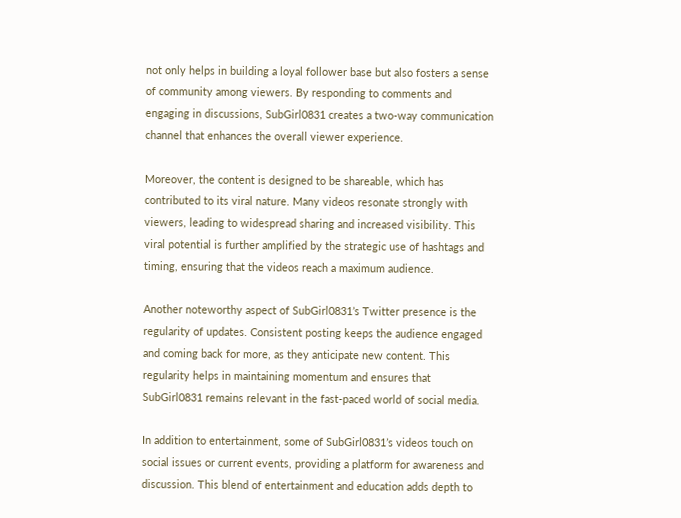not only helps in building a loyal follower base but also fosters a sense of community among viewers. By responding to comments and engaging in discussions, SubGirl0831 creates a two-way communication channel that enhances the overall viewer experience.

Moreover, the content is designed to be shareable, which has contributed to its viral nature. Many videos resonate strongly with viewers, leading to widespread sharing and increased visibility. This viral potential is further amplified by the strategic use of hashtags and timing, ensuring that the videos reach a maximum audience.

Another noteworthy aspect of SubGirl0831’s Twitter presence is the regularity of updates. Consistent posting keeps the audience engaged and coming back for more, as they anticipate new content. This regularity helps in maintaining momentum and ensures that SubGirl0831 remains relevant in the fast-paced world of social media.

In addition to entertainment, some of SubGirl0831’s videos touch on social issues or current events, providing a platform for awareness and discussion. This blend of entertainment and education adds depth to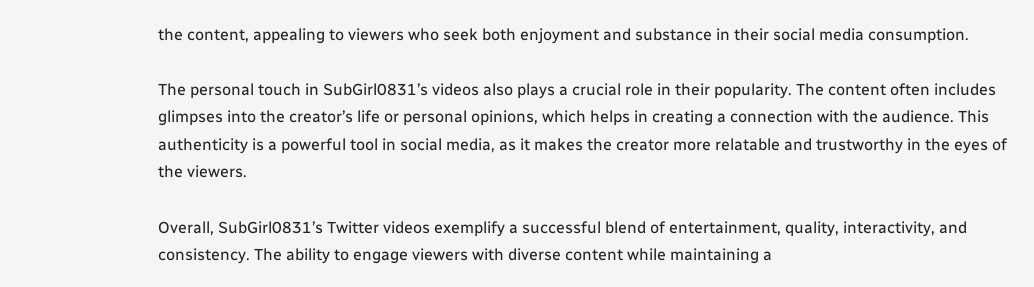the content, appealing to viewers who seek both enjoyment and substance in their social media consumption.

The personal touch in SubGirl0831’s videos also plays a crucial role in their popularity. The content often includes glimpses into the creator’s life or personal opinions, which helps in creating a connection with the audience. This authenticity is a powerful tool in social media, as it makes the creator more relatable and trustworthy in the eyes of the viewers.

Overall, SubGirl0831’s Twitter videos exemplify a successful blend of entertainment, quality, interactivity, and consistency. The ability to engage viewers with diverse content while maintaining a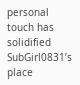personal touch has solidified SubGirl0831’s place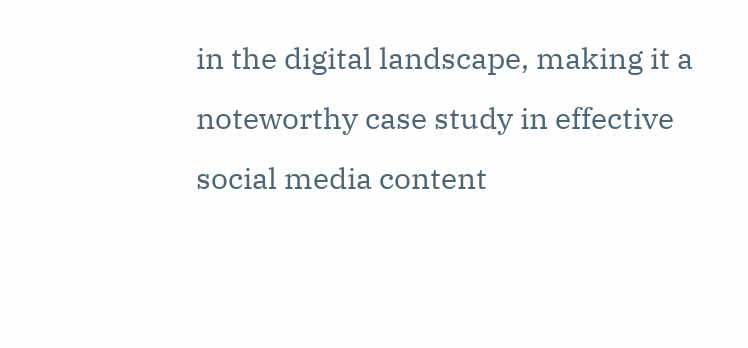in the digital landscape, making it a noteworthy case study in effective social media content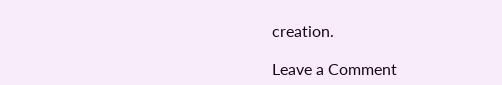creation.

Leave a Comment